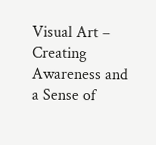Visual Art – Creating Awareness and a Sense of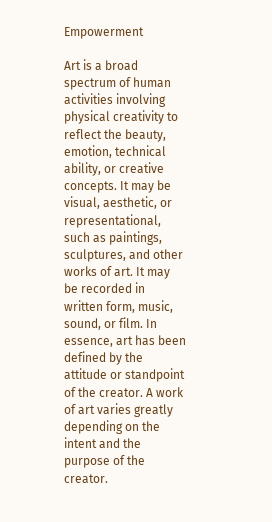Empowerment

Art is a broad spectrum of human activities involving physical creativity to reflect the beauty, emotion, technical ability, or creative concepts. It may be visual, aesthetic, or representational, such as paintings, sculptures, and other works of art. It may be recorded in written form, music, sound, or film. In essence, art has been defined by the attitude or standpoint of the creator. A work of art varies greatly depending on the intent and the purpose of the creator.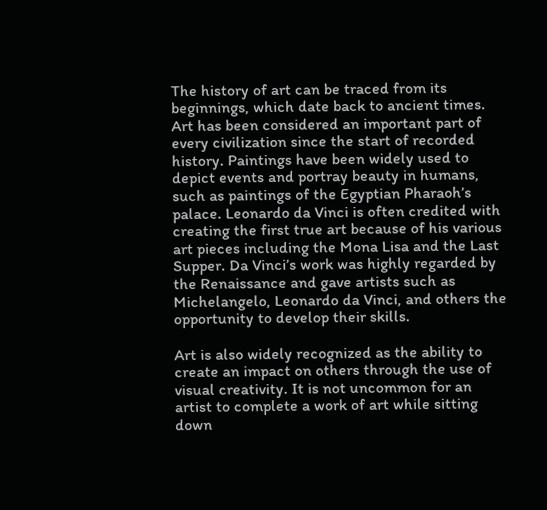The history of art can be traced from its beginnings, which date back to ancient times. Art has been considered an important part of every civilization since the start of recorded history. Paintings have been widely used to depict events and portray beauty in humans, such as paintings of the Egyptian Pharaoh’s palace. Leonardo da Vinci is often credited with creating the first true art because of his various art pieces including the Mona Lisa and the Last Supper. Da Vinci’s work was highly regarded by the Renaissance and gave artists such as Michelangelo, Leonardo da Vinci, and others the opportunity to develop their skills.

Art is also widely recognized as the ability to create an impact on others through the use of visual creativity. It is not uncommon for an artist to complete a work of art while sitting down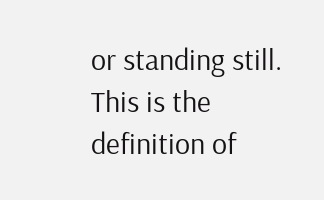or standing still. This is the definition of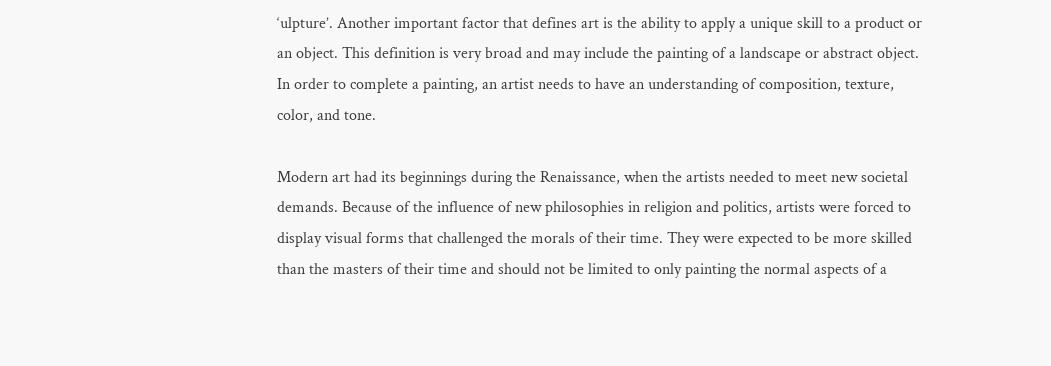‘ulpture’. Another important factor that defines art is the ability to apply a unique skill to a product or an object. This definition is very broad and may include the painting of a landscape or abstract object. In order to complete a painting, an artist needs to have an understanding of composition, texture, color, and tone.

Modern art had its beginnings during the Renaissance, when the artists needed to meet new societal demands. Because of the influence of new philosophies in religion and politics, artists were forced to display visual forms that challenged the morals of their time. They were expected to be more skilled than the masters of their time and should not be limited to only painting the normal aspects of a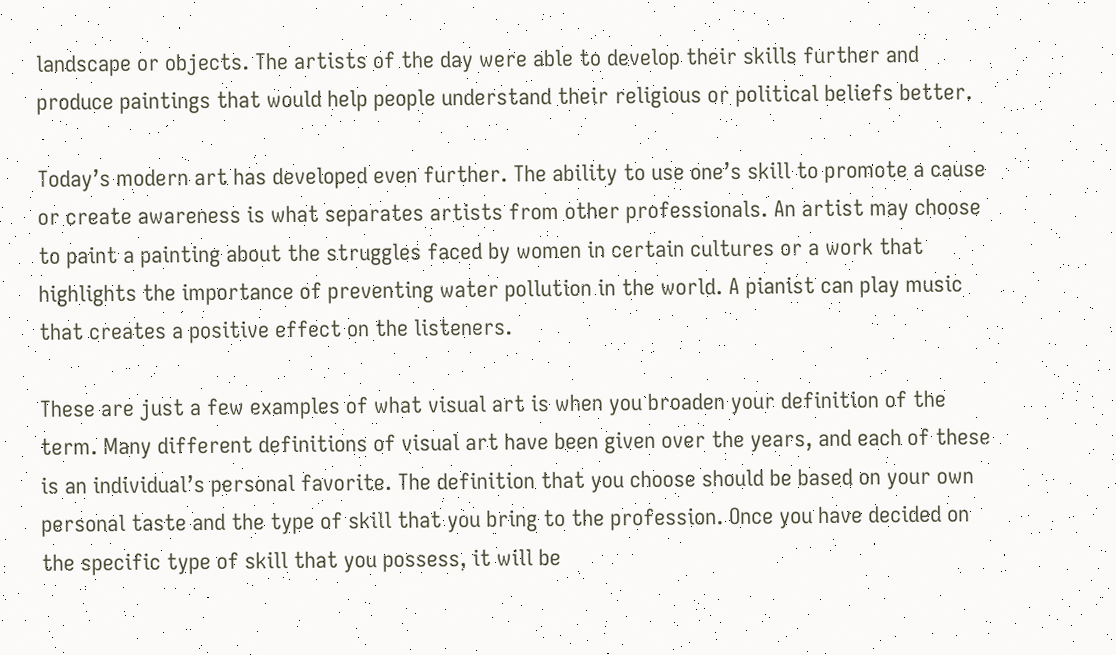landscape or objects. The artists of the day were able to develop their skills further and produce paintings that would help people understand their religious or political beliefs better.

Today’s modern art has developed even further. The ability to use one’s skill to promote a cause or create awareness is what separates artists from other professionals. An artist may choose to paint a painting about the struggles faced by women in certain cultures or a work that highlights the importance of preventing water pollution in the world. A pianist can play music that creates a positive effect on the listeners.

These are just a few examples of what visual art is when you broaden your definition of the term. Many different definitions of visual art have been given over the years, and each of these is an individual’s personal favorite. The definition that you choose should be based on your own personal taste and the type of skill that you bring to the profession. Once you have decided on the specific type of skill that you possess, it will be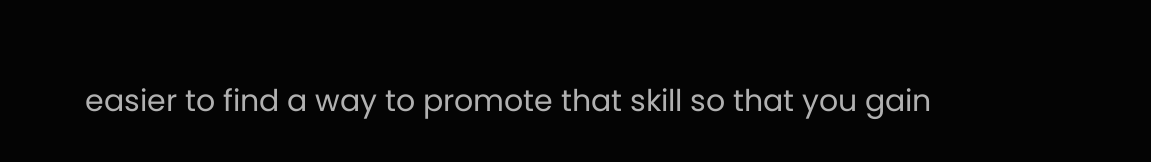easier to find a way to promote that skill so that you gain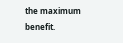the maximum benefit.